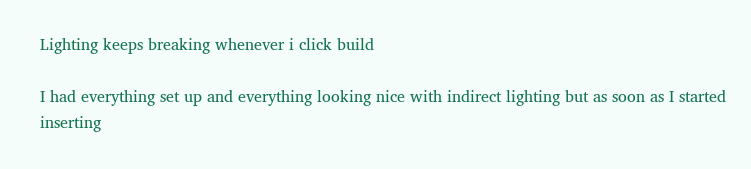Lighting keeps breaking whenever i click build

I had everything set up and everything looking nice with indirect lighting but as soon as I started inserting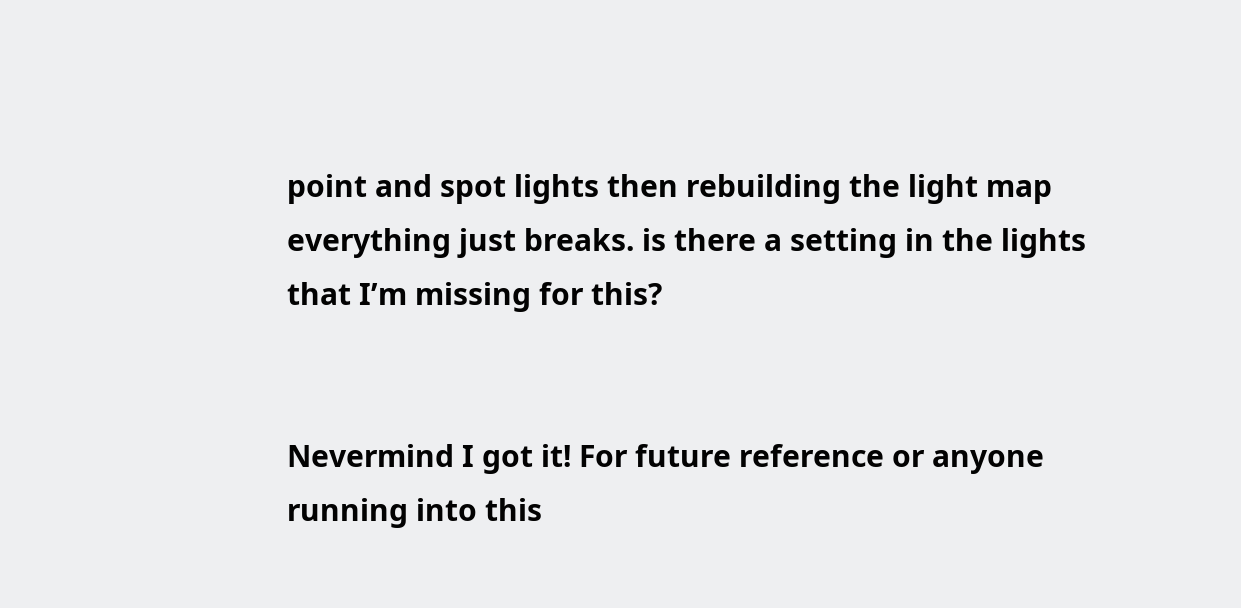point and spot lights then rebuilding the light map everything just breaks. is there a setting in the lights that I’m missing for this?


Nevermind I got it! For future reference or anyone running into this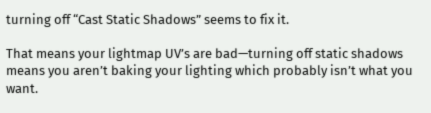turning off “Cast Static Shadows” seems to fix it.

That means your lightmap UV’s are bad—turning off static shadows means you aren’t baking your lighting which probably isn’t what you want.